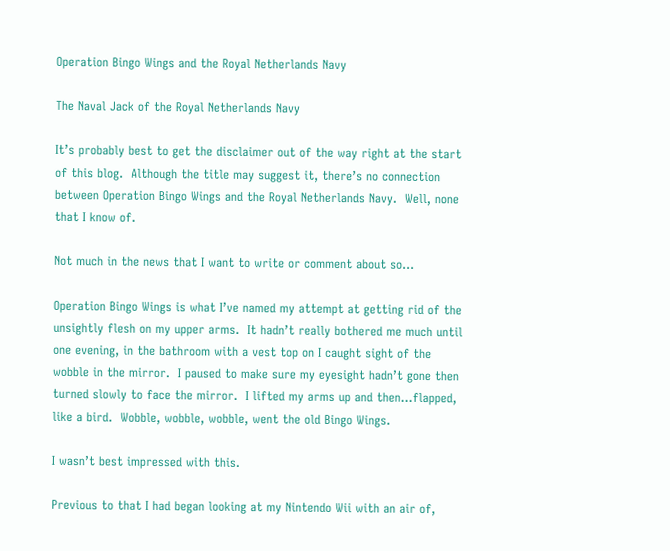Operation Bingo Wings and the Royal Netherlands Navy

The Naval Jack of the Royal Netherlands Navy

It’s probably best to get the disclaimer out of the way right at the start of this blog.  Although the title may suggest it, there’s no connection between Operation Bingo Wings and the Royal Netherlands Navy.  Well, none that I know of.

Not much in the news that I want to write or comment about so…

Operation Bingo Wings is what I’ve named my attempt at getting rid of the unsightly flesh on my upper arms.  It hadn’t really bothered me much until one evening, in the bathroom with a vest top on I caught sight of the wobble in the mirror.  I paused to make sure my eyesight hadn’t gone then turned slowly to face the mirror.  I lifted my arms up and then…flapped, like a bird.  Wobble, wobble, wobble, went the old Bingo Wings.

I wasn’t best impressed with this.

Previous to that I had began looking at my Nintendo Wii with an air of,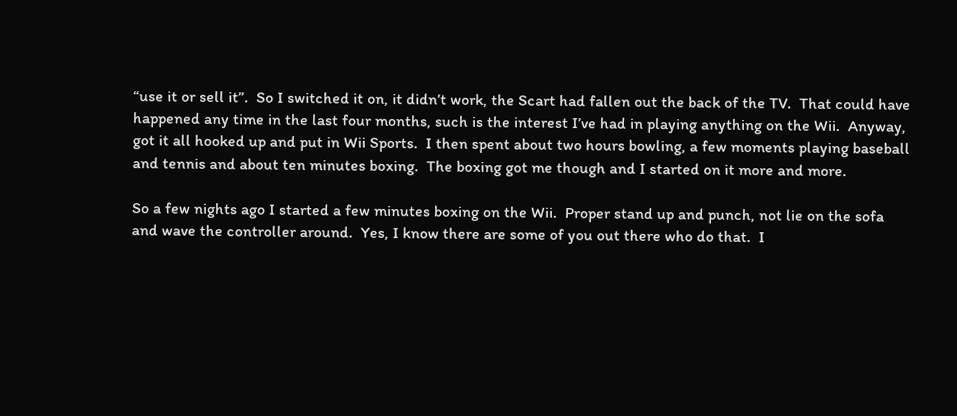“use it or sell it”.  So I switched it on, it didn’t work, the Scart had fallen out the back of the TV.  That could have happened any time in the last four months, such is the interest I’ve had in playing anything on the Wii.  Anyway, got it all hooked up and put in Wii Sports.  I then spent about two hours bowling, a few moments playing baseball and tennis and about ten minutes boxing.  The boxing got me though and I started on it more and more.

So a few nights ago I started a few minutes boxing on the Wii.  Proper stand up and punch, not lie on the sofa and wave the controller around.  Yes, I know there are some of you out there who do that.  I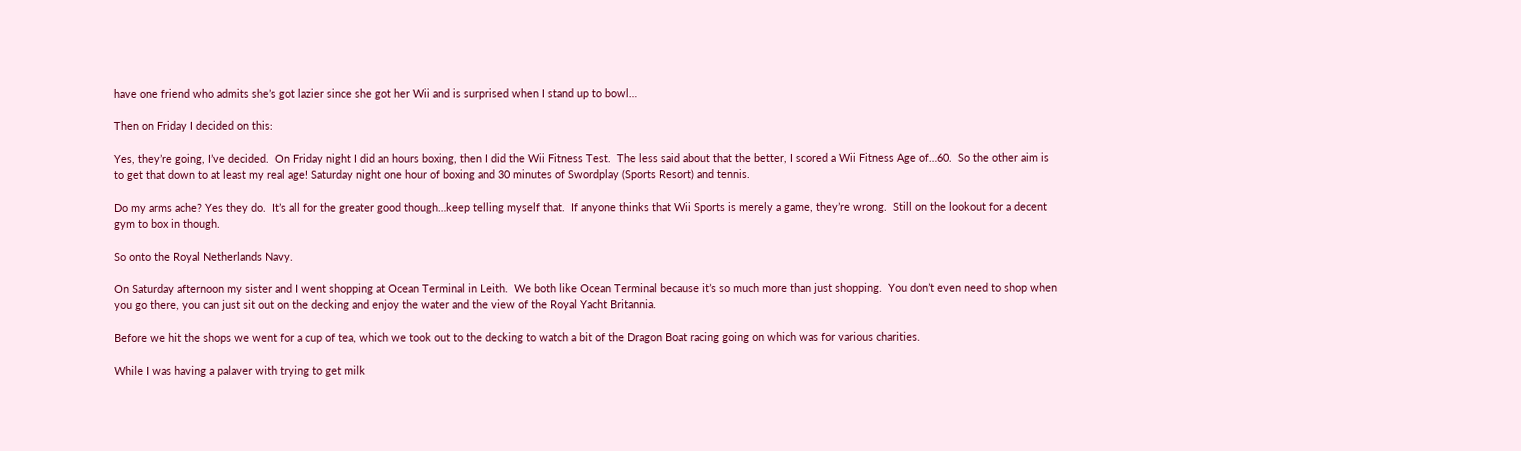have one friend who admits she’s got lazier since she got her Wii and is surprised when I stand up to bowl…

Then on Friday I decided on this:

Yes, they’re going, I’ve decided.  On Friday night I did an hours boxing, then I did the Wii Fitness Test.  The less said about that the better, I scored a Wii Fitness Age of…60.  So the other aim is to get that down to at least my real age! Saturday night one hour of boxing and 30 minutes of Swordplay (Sports Resort) and tennis.

Do my arms ache? Yes they do.  It’s all for the greater good though…keep telling myself that.  If anyone thinks that Wii Sports is merely a game, they’re wrong.  Still on the lookout for a decent gym to box in though.

So onto the Royal Netherlands Navy.

On Saturday afternoon my sister and I went shopping at Ocean Terminal in Leith.  We both like Ocean Terminal because it’s so much more than just shopping.  You don’t even need to shop when you go there, you can just sit out on the decking and enjoy the water and the view of the Royal Yacht Britannia.

Before we hit the shops we went for a cup of tea, which we took out to the decking to watch a bit of the Dragon Boat racing going on which was for various charities.

While I was having a palaver with trying to get milk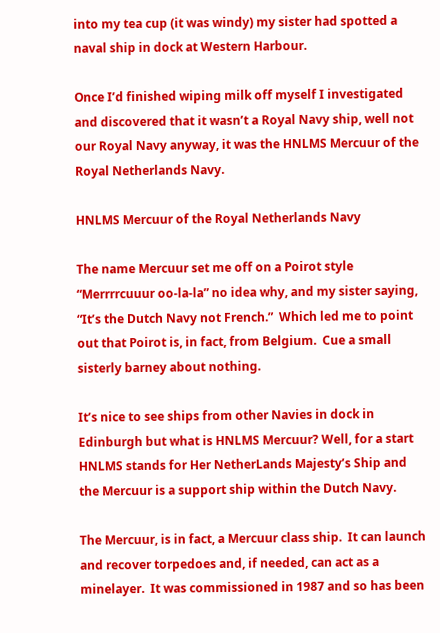into my tea cup (it was windy) my sister had spotted a naval ship in dock at Western Harbour.

Once I’d finished wiping milk off myself I investigated and discovered that it wasn’t a Royal Navy ship, well not our Royal Navy anyway, it was the HNLMS Mercuur of the Royal Netherlands Navy.

HNLMS Mercuur of the Royal Netherlands Navy

The name Mercuur set me off on a Poirot style “Merrrrcuuur oo-la-la” no idea why, and my sister saying, “It’s the Dutch Navy not French.”  Which led me to point out that Poirot is, in fact, from Belgium.  Cue a small sisterly barney about nothing.

It’s nice to see ships from other Navies in dock in Edinburgh but what is HNLMS Mercuur? Well, for a start HNLMS stands for Her NetherLands Majesty’s Ship and the Mercuur is a support ship within the Dutch Navy.

The Mercuur, is in fact, a Mercuur class ship.  It can launch and recover torpedoes and, if needed, can act as a minelayer.  It was commissioned in 1987 and so has been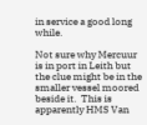in service a good long while.

Not sure why Mercuur is in port in Leith but the clue might be in the smaller vessel moored beside it.  This is apparently HMS Van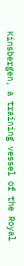Kinsbergen, a training vessel of the Royal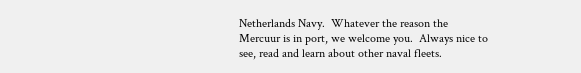Netherlands Navy.  Whatever the reason the Mercuur is in port, we welcome you.  Always nice to see, read and learn about other naval fleets.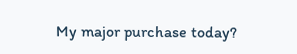My major purchase today?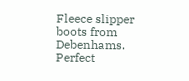Fleece slipper boots from Debenhams.  Perfect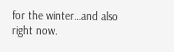for the winter…and also right now.